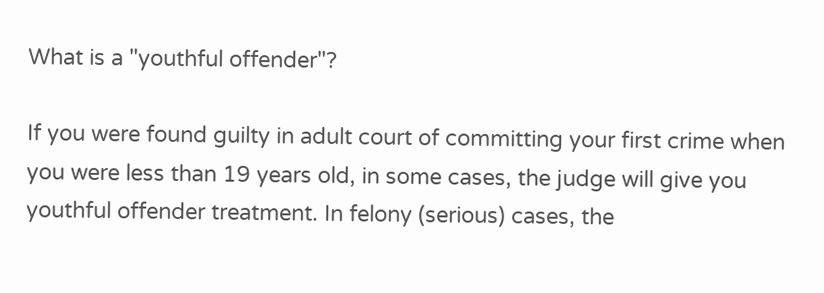What is a "youthful offender"?

If you were found guilty in adult court of committing your first crime when you were less than 19 years old, in some cases, the judge will give you youthful offender treatment. In felony (serious) cases, the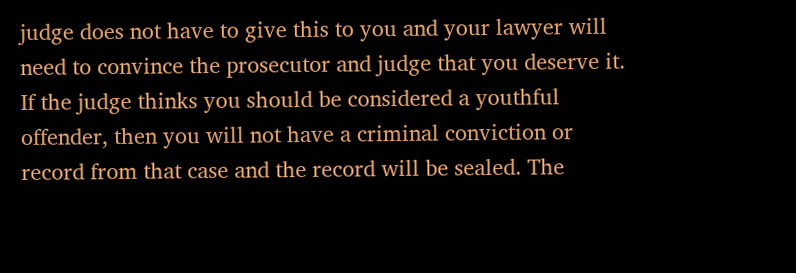judge does not have to give this to you and your lawyer will need to convince the prosecutor and judge that you deserve it. If the judge thinks you should be considered a youthful offender, then you will not have a criminal conviction or record from that case and the record will be sealed. The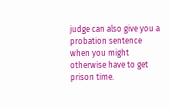judge can also give you a probation sentence when you might otherwise have to get prison time.